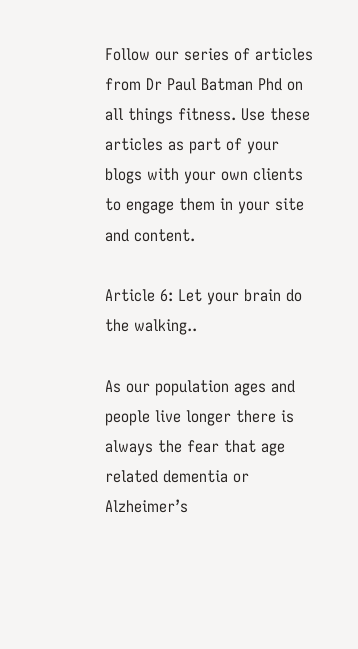Follow our series of articles from Dr Paul Batman Phd on all things fitness. Use these articles as part of your blogs with your own clients to engage them in your site and content.

Article 6: Let your brain do the walking..

As our population ages and people live longer there is always the fear that age related dementia or Alzheimer’s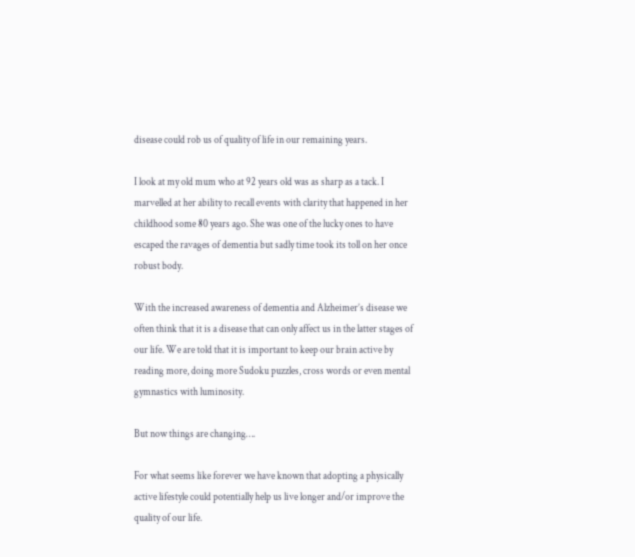disease could rob us of quality of life in our remaining years.

I look at my old mum who at 92 years old was as sharp as a tack. I marvelled at her ability to recall events with clarity that happened in her childhood some 80 years ago. She was one of the lucky ones to have escaped the ravages of dementia but sadly time took its toll on her once robust body.

With the increased awareness of dementia and Alzheimer’s disease we often think that it is a disease that can only affect us in the latter stages of our life. We are told that it is important to keep our brain active by reading more, doing more Sudoku puzzles, cross words or even mental gymnastics with luminosity.

But now things are changing….

For what seems like forever we have known that adopting a physically active lifestyle could potentially help us live longer and/or improve the quality of our life.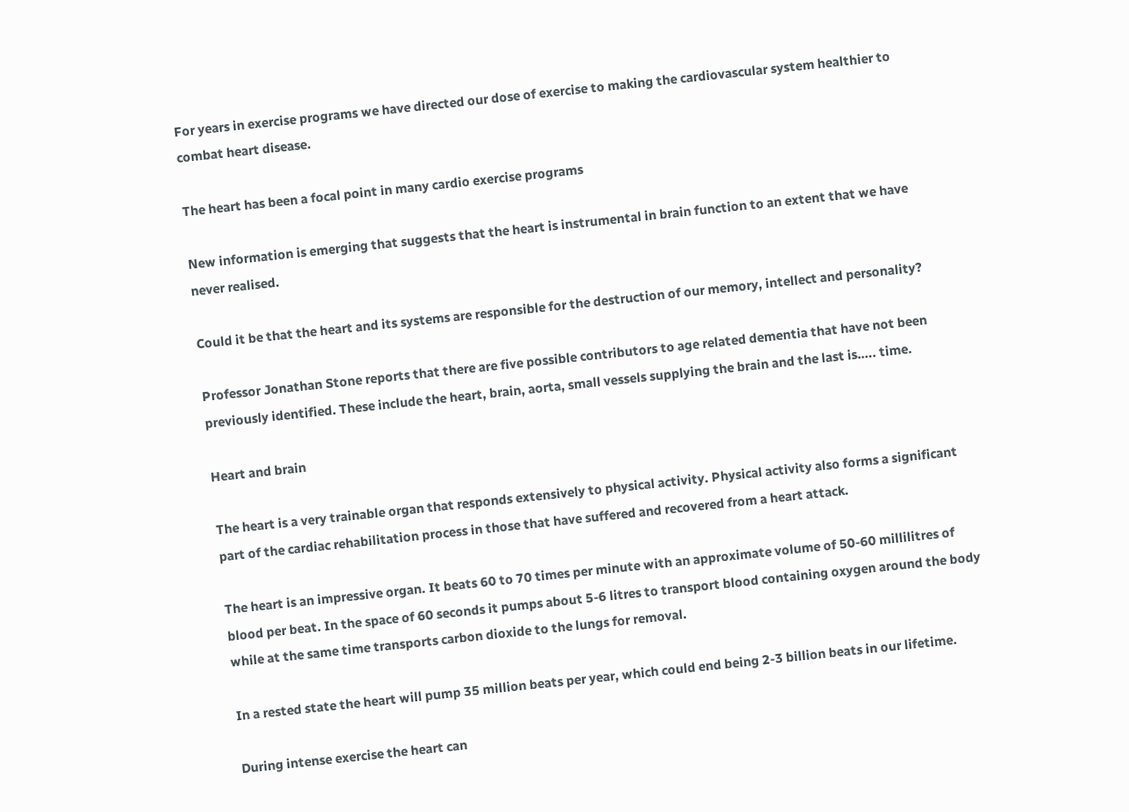For years in exercise programs we have directed our dose of exercise to making the cardiovascular system healthier to combat heart disease.

The heart has been a focal point in many cardio exercise programs

New information is emerging that suggests that the heart is instrumental in brain function to an extent that we have never realised.

Could it be that the heart and its systems are responsible for the destruction of our memory, intellect and personality?

Professor Jonathan Stone reports that there are five possible contributors to age related dementia that have not been previously identified. These include the heart, brain, aorta, small vessels supplying the brain and the last is….. time.

Heart and brain

The heart is a very trainable organ that responds extensively to physical activity. Physical activity also forms a significant part of the cardiac rehabilitation process in those that have suffered and recovered from a heart attack.

The heart is an impressive organ. It beats 60 to 70 times per minute with an approximate volume of 50-60 millilitres of blood per beat. In the space of 60 seconds it pumps about 5-6 litres to transport blood containing oxygen around the body while at the same time transports carbon dioxide to the lungs for removal.

In a rested state the heart will pump 35 million beats per year, which could end being 2-3 billion beats in our lifetime.

During intense exercise the heart can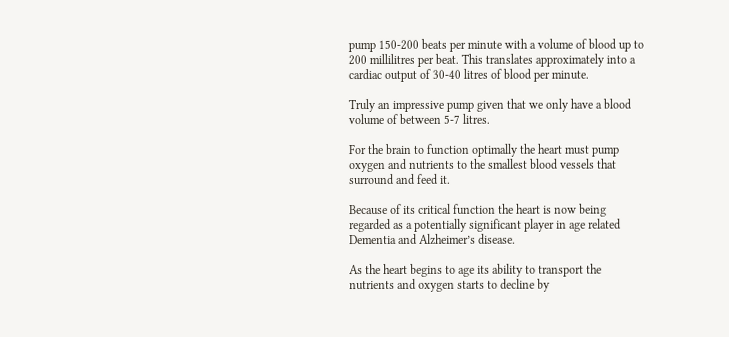pump 150-200 beats per minute with a volume of blood up to 200 millilitres per beat. This translates approximately into a cardiac output of 30-40 litres of blood per minute.

Truly an impressive pump given that we only have a blood volume of between 5-7 litres.

For the brain to function optimally the heart must pump oxygen and nutrients to the smallest blood vessels that surround and feed it.

Because of its critical function the heart is now being regarded as a potentially significant player in age related Dementia and Alzheimer’s disease.

As the heart begins to age its ability to transport the nutrients and oxygen starts to decline by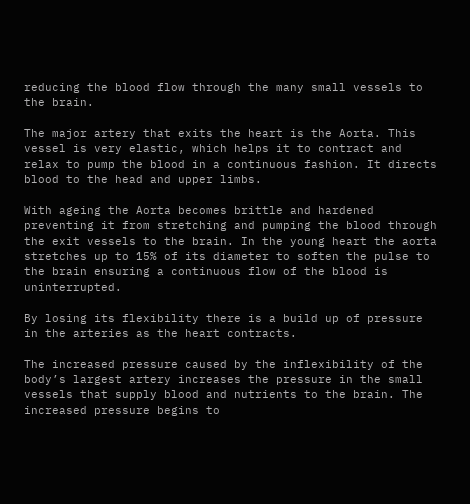reducing the blood flow through the many small vessels to the brain.

The major artery that exits the heart is the Aorta. This vessel is very elastic, which helps it to contract and relax to pump the blood in a continuous fashion. It directs blood to the head and upper limbs.

With ageing the Aorta becomes brittle and hardened preventing it from stretching and pumping the blood through the exit vessels to the brain. In the young heart the aorta stretches up to 15% of its diameter to soften the pulse to the brain ensuring a continuous flow of the blood is uninterrupted.

By losing its flexibility there is a build up of pressure in the arteries as the heart contracts.

The increased pressure caused by the inflexibility of the body’s largest artery increases the pressure in the small vessels that supply blood and nutrients to the brain. The increased pressure begins to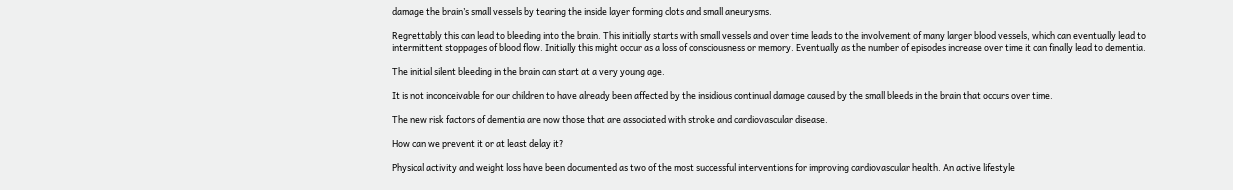damage the brain’s small vessels by tearing the inside layer forming clots and small aneurysms.

Regrettably this can lead to bleeding into the brain. This initially starts with small vessels and over time leads to the involvement of many larger blood vessels, which can eventually lead to intermittent stoppages of blood flow. Initially this might occur as a loss of consciousness or memory. Eventually as the number of episodes increase over time it can finally lead to dementia.

The initial silent bleeding in the brain can start at a very young age.

It is not inconceivable for our children to have already been affected by the insidious continual damage caused by the small bleeds in the brain that occurs over time.

The new risk factors of dementia are now those that are associated with stroke and cardiovascular disease.

How can we prevent it or at least delay it?

Physical activity and weight loss have been documented as two of the most successful interventions for improving cardiovascular health. An active lifestyle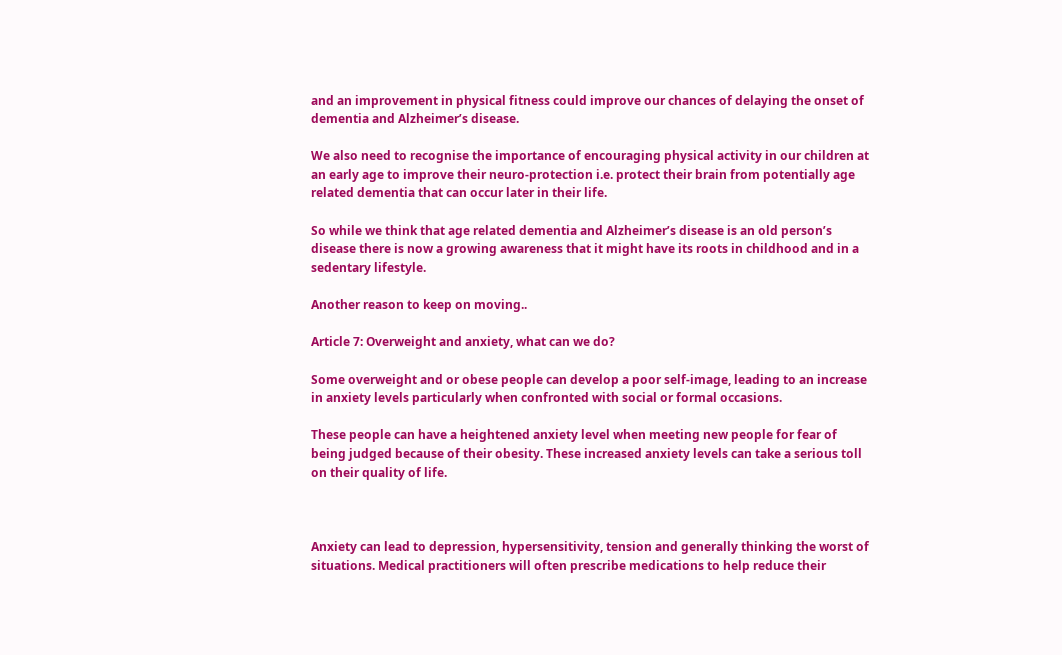and an improvement in physical fitness could improve our chances of delaying the onset of dementia and Alzheimer’s disease.

We also need to recognise the importance of encouraging physical activity in our children at an early age to improve their neuro-protection i.e. protect their brain from potentially age related dementia that can occur later in their life.

So while we think that age related dementia and Alzheimer’s disease is an old person’s disease there is now a growing awareness that it might have its roots in childhood and in a sedentary lifestyle.

Another reason to keep on moving..

Article 7: Overweight and anxiety, what can we do?

Some overweight and or obese people can develop a poor self-image, leading to an increase in anxiety levels particularly when confronted with social or formal occasions.

These people can have a heightened anxiety level when meeting new people for fear of being judged because of their obesity. These increased anxiety levels can take a serious toll on their quality of life.



Anxiety can lead to depression, hypersensitivity, tension and generally thinking the worst of situations. Medical practitioners will often prescribe medications to help reduce their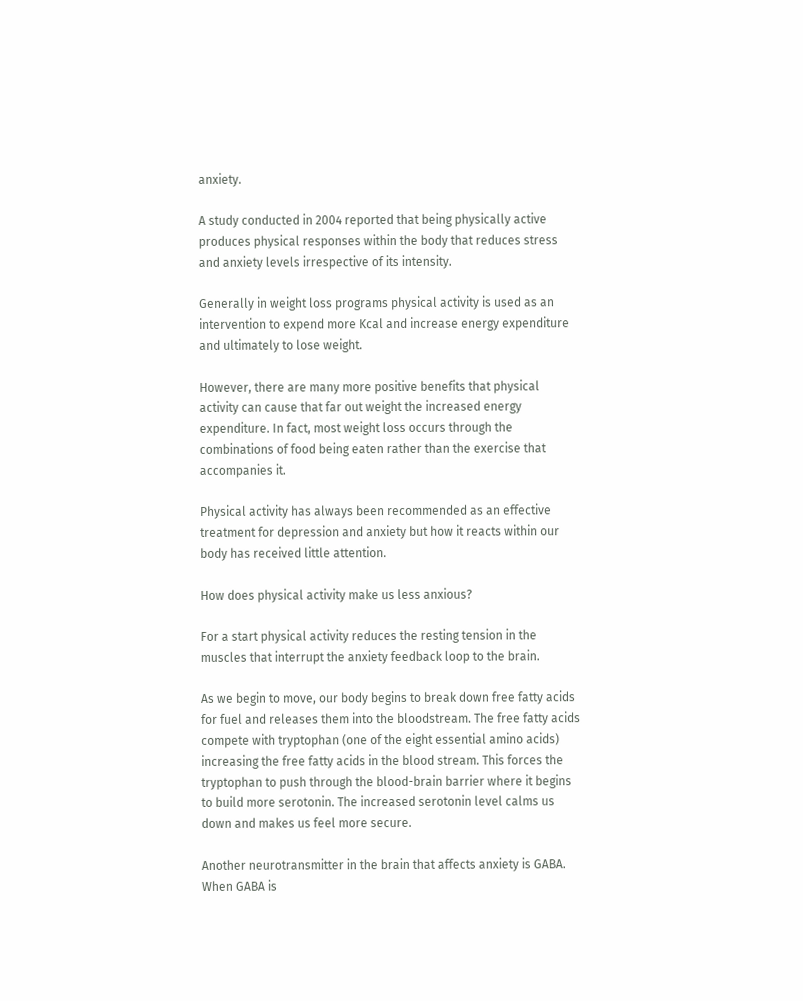anxiety.

A study conducted in 2004 reported that being physically active produces physical responses within the body that reduces stress and anxiety levels irrespective of its intensity.

Generally in weight loss programs physical activity is used as an intervention to expend more Kcal and increase energy expenditure and ultimately to lose weight.

However, there are many more positive benefits that physical activity can cause that far out weight the increased energy expenditure. In fact, most weight loss occurs through the combinations of food being eaten rather than the exercise that accompanies it.

Physical activity has always been recommended as an effective treatment for depression and anxiety but how it reacts within our body has received little attention.

How does physical activity make us less anxious?

For a start physical activity reduces the resting tension in the muscles that interrupt the anxiety feedback loop to the brain.

As we begin to move, our body begins to break down free fatty acids for fuel and releases them into the bloodstream. The free fatty acids compete with tryptophan (one of the eight essential amino acids) increasing the free fatty acids in the blood stream. This forces the tryptophan to push through the blood-brain barrier where it begins to build more serotonin. The increased serotonin level calms us down and makes us feel more secure.

Another neurotransmitter in the brain that affects anxiety is GABA. When GABA is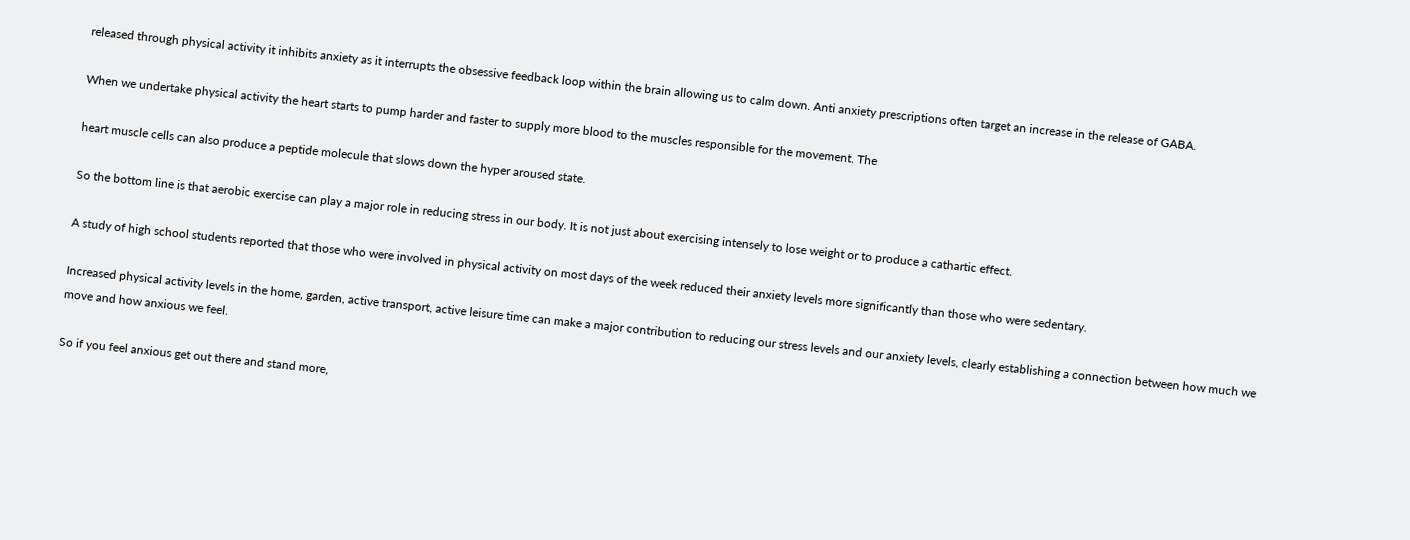released through physical activity it inhibits anxiety as it interrupts the obsessive feedback loop within the brain allowing us to calm down. Anti anxiety prescriptions often target an increase in the release of GABA.

When we undertake physical activity the heart starts to pump harder and faster to supply more blood to the muscles responsible for the movement. The

heart muscle cells can also produce a peptide molecule that slows down the hyper aroused state.

So the bottom line is that aerobic exercise can play a major role in reducing stress in our body. It is not just about exercising intensely to lose weight or to produce a cathartic effect.

A study of high school students reported that those who were involved in physical activity on most days of the week reduced their anxiety levels more significantly than those who were sedentary.

Increased physical activity levels in the home, garden, active transport, active leisure time can make a major contribution to reducing our stress levels and our anxiety levels, clearly establishing a connection between how much we move and how anxious we feel.

So if you feel anxious get out there and stand more,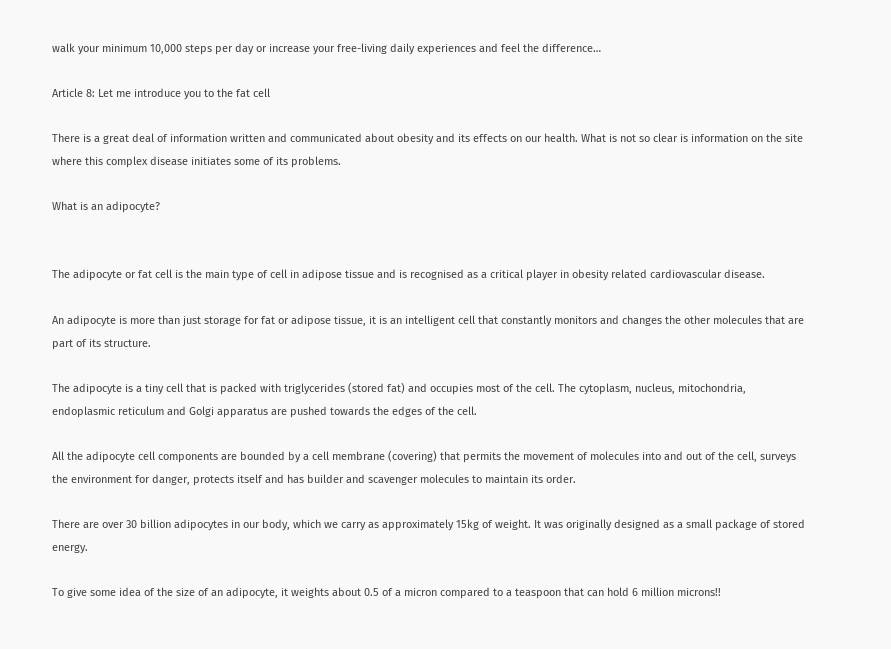walk your minimum 10,000 steps per day or increase your free-living daily experiences and feel the difference…

Article 8: Let me introduce you to the fat cell

There is a great deal of information written and communicated about obesity and its effects on our health. What is not so clear is information on the site where this complex disease initiates some of its problems.

What is an adipocyte?


The adipocyte or fat cell is the main type of cell in adipose tissue and is recognised as a critical player in obesity related cardiovascular disease.

An adipocyte is more than just storage for fat or adipose tissue, it is an intelligent cell that constantly monitors and changes the other molecules that are part of its structure.

The adipocyte is a tiny cell that is packed with triglycerides (stored fat) and occupies most of the cell. The cytoplasm, nucleus, mitochondria, endoplasmic reticulum and Golgi apparatus are pushed towards the edges of the cell.

All the adipocyte cell components are bounded by a cell membrane (covering) that permits the movement of molecules into and out of the cell, surveys the environment for danger, protects itself and has builder and scavenger molecules to maintain its order.

There are over 30 billion adipocytes in our body, which we carry as approximately 15kg of weight. It was originally designed as a small package of stored energy.

To give some idea of the size of an adipocyte, it weights about 0.5 of a micron compared to a teaspoon that can hold 6 million microns!!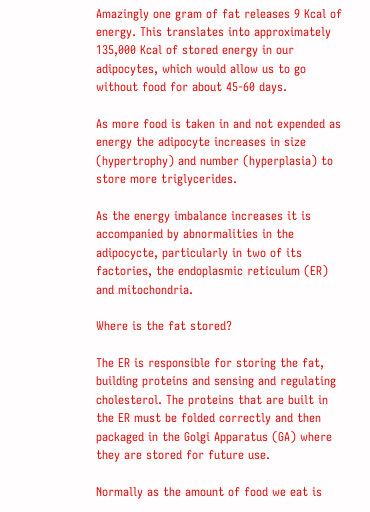Amazingly one gram of fat releases 9 Kcal of energy. This translates into approximately 135,000 Kcal of stored energy in our adipocytes, which would allow us to go without food for about 45-60 days.

As more food is taken in and not expended as energy the adipocyte increases in size (hypertrophy) and number (hyperplasia) to store more triglycerides.

As the energy imbalance increases it is accompanied by abnormalities in the adipocycte, particularly in two of its factories, the endoplasmic reticulum (ER) and mitochondria.

Where is the fat stored?

The ER is responsible for storing the fat, building proteins and sensing and regulating cholesterol. The proteins that are built in the ER must be folded correctly and then packaged in the Golgi Apparatus (GA) where they are stored for future use.

Normally as the amount of food we eat is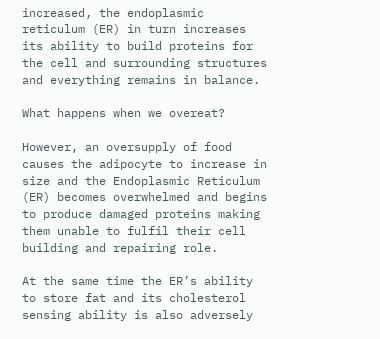increased, the endoplasmic reticulum (ER) in turn increases its ability to build proteins for the cell and surrounding structures and everything remains in balance.

What happens when we overeat?

However, an oversupply of food causes the adipocyte to increase in size and the Endoplasmic Reticulum (ER) becomes overwhelmed and begins to produce damaged proteins making them unable to fulfil their cell building and repairing role.

At the same time the ER’s ability to store fat and its cholesterol sensing ability is also adversely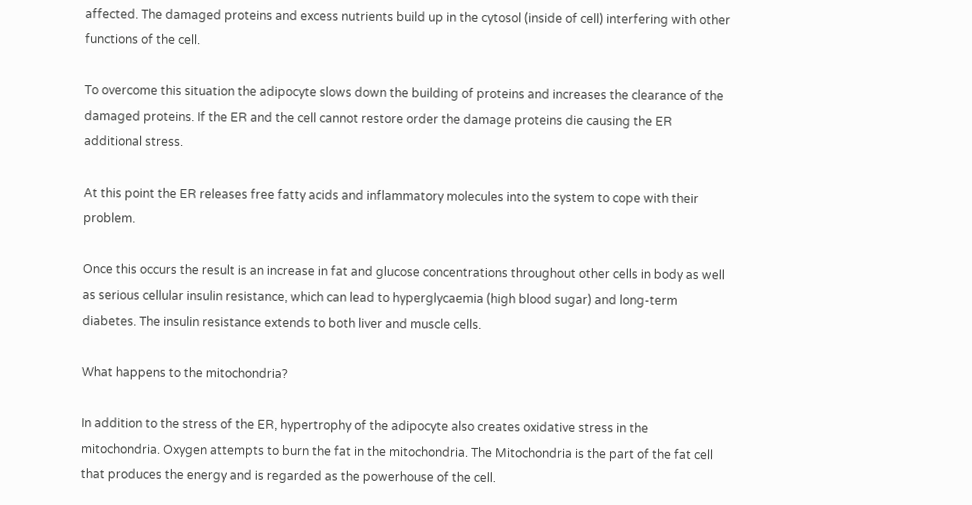affected. The damaged proteins and excess nutrients build up in the cytosol (inside of cell) interfering with other functions of the cell.

To overcome this situation the adipocyte slows down the building of proteins and increases the clearance of the damaged proteins. If the ER and the cell cannot restore order the damage proteins die causing the ER additional stress.

At this point the ER releases free fatty acids and inflammatory molecules into the system to cope with their problem.

Once this occurs the result is an increase in fat and glucose concentrations throughout other cells in body as well as serious cellular insulin resistance, which can lead to hyperglycaemia (high blood sugar) and long-term diabetes. The insulin resistance extends to both liver and muscle cells.

What happens to the mitochondria?

In addition to the stress of the ER, hypertrophy of the adipocyte also creates oxidative stress in the mitochondria. Oxygen attempts to burn the fat in the mitochondria. The Mitochondria is the part of the fat cell that produces the energy and is regarded as the powerhouse of the cell.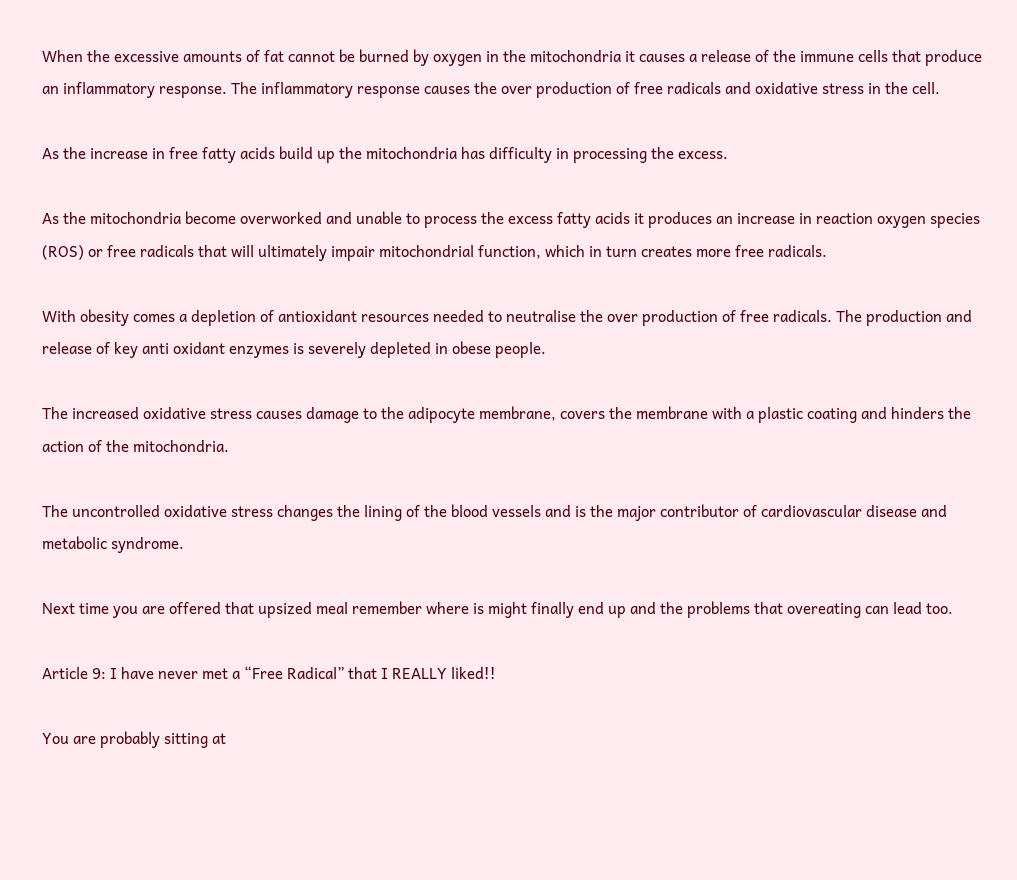When the excessive amounts of fat cannot be burned by oxygen in the mitochondria it causes a release of the immune cells that produce an inflammatory response. The inflammatory response causes the over production of free radicals and oxidative stress in the cell.

As the increase in free fatty acids build up the mitochondria has difficulty in processing the excess.

As the mitochondria become overworked and unable to process the excess fatty acids it produces an increase in reaction oxygen species (ROS) or free radicals that will ultimately impair mitochondrial function, which in turn creates more free radicals.

With obesity comes a depletion of antioxidant resources needed to neutralise the over production of free radicals. The production and release of key anti oxidant enzymes is severely depleted in obese people.

The increased oxidative stress causes damage to the adipocyte membrane, covers the membrane with a plastic coating and hinders the action of the mitochondria.

The uncontrolled oxidative stress changes the lining of the blood vessels and is the major contributor of cardiovascular disease and metabolic syndrome.

Next time you are offered that upsized meal remember where is might finally end up and the problems that overeating can lead too.

Article 9: I have never met a “Free Radical” that I REALLY liked!!

You are probably sitting at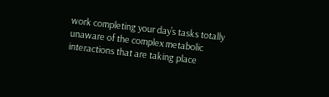work completing your day’s tasks totally unaware of the complex metabolic interactions that are taking place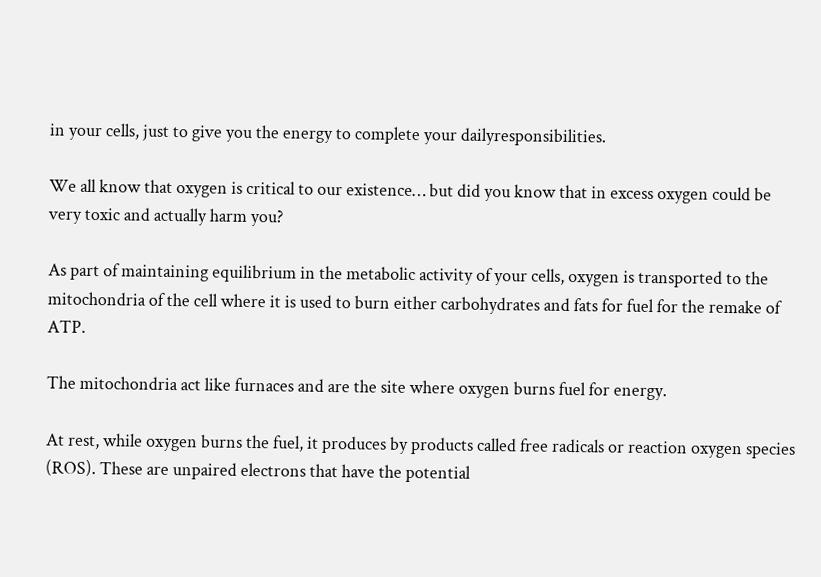in your cells, just to give you the energy to complete your dailyresponsibilities.

We all know that oxygen is critical to our existence… but did you know that in excess oxygen could be very toxic and actually harm you?

As part of maintaining equilibrium in the metabolic activity of your cells, oxygen is transported to the mitochondria of the cell where it is used to burn either carbohydrates and fats for fuel for the remake of ATP.

The mitochondria act like furnaces and are the site where oxygen burns fuel for energy.

At rest, while oxygen burns the fuel, it produces by products called free radicals or reaction oxygen species (ROS). These are unpaired electrons that have the potential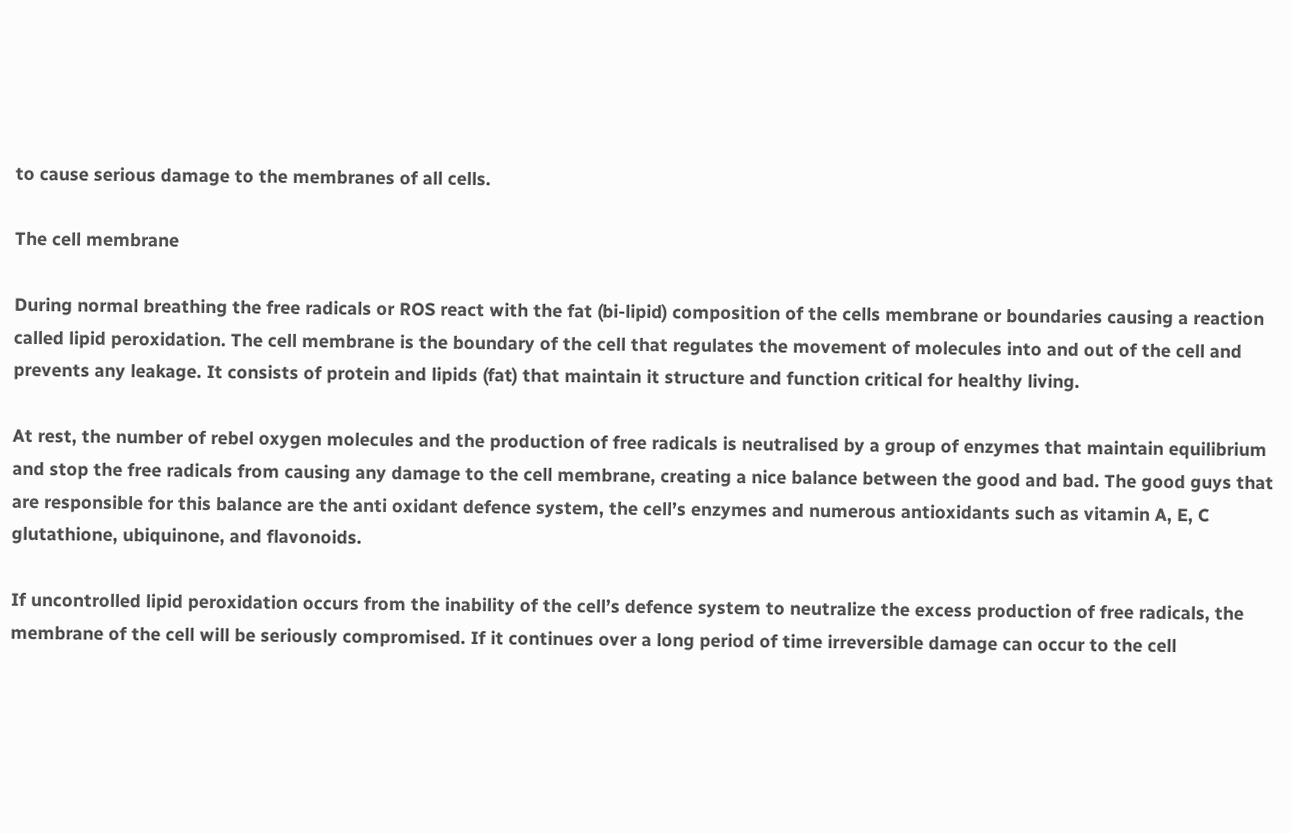to cause serious damage to the membranes of all cells.

The cell membrane

During normal breathing the free radicals or ROS react with the fat (bi-lipid) composition of the cells membrane or boundaries causing a reaction called lipid peroxidation. The cell membrane is the boundary of the cell that regulates the movement of molecules into and out of the cell and prevents any leakage. It consists of protein and lipids (fat) that maintain it structure and function critical for healthy living.

At rest, the number of rebel oxygen molecules and the production of free radicals is neutralised by a group of enzymes that maintain equilibrium and stop the free radicals from causing any damage to the cell membrane, creating a nice balance between the good and bad. The good guys that are responsible for this balance are the anti oxidant defence system, the cell’s enzymes and numerous antioxidants such as vitamin A, E, C glutathione, ubiquinone, and flavonoids.

If uncontrolled lipid peroxidation occurs from the inability of the cell’s defence system to neutralize the excess production of free radicals, the membrane of the cell will be seriously compromised. If it continues over a long period of time irreversible damage can occur to the cell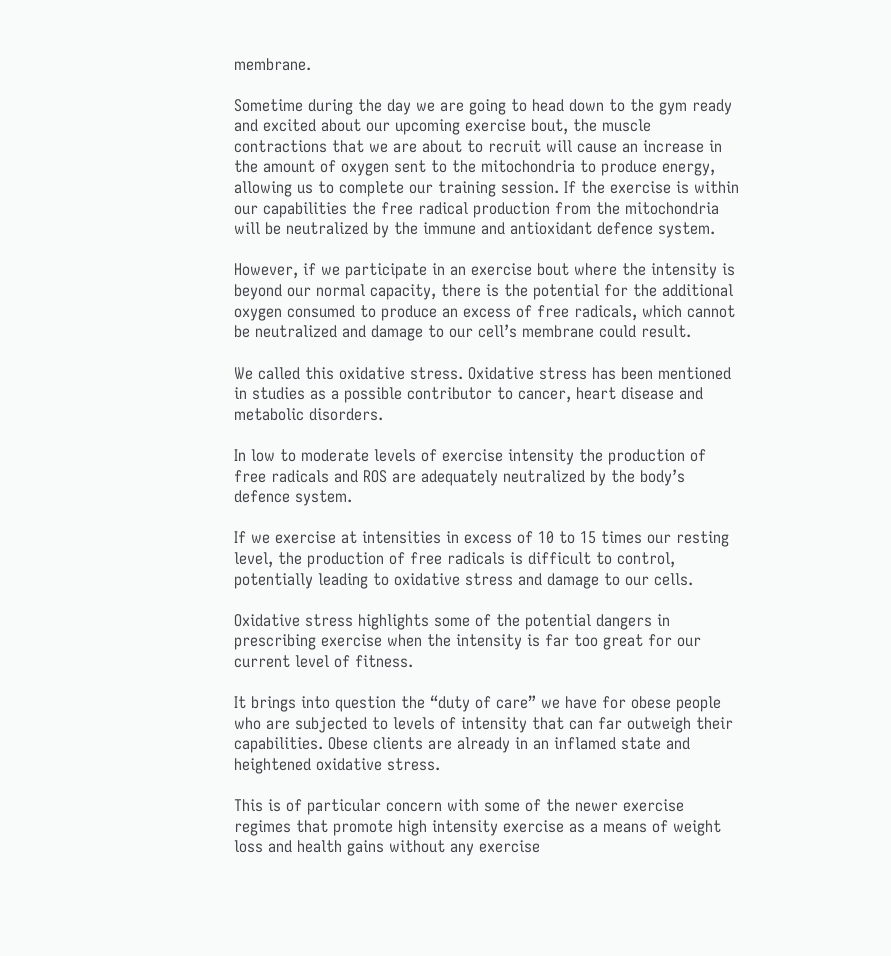membrane.

Sometime during the day we are going to head down to the gym ready and excited about our upcoming exercise bout, the muscle contractions that we are about to recruit will cause an increase in the amount of oxygen sent to the mitochondria to produce energy, allowing us to complete our training session. If the exercise is within our capabilities the free radical production from the mitochondria will be neutralized by the immune and antioxidant defence system.

However, if we participate in an exercise bout where the intensity is beyond our normal capacity, there is the potential for the additional oxygen consumed to produce an excess of free radicals, which cannot be neutralized and damage to our cell’s membrane could result.

We called this oxidative stress. Oxidative stress has been mentioned in studies as a possible contributor to cancer, heart disease and metabolic disorders.

In low to moderate levels of exercise intensity the production of free radicals and ROS are adequately neutralized by the body’s defence system.

If we exercise at intensities in excess of 10 to 15 times our resting level, the production of free radicals is difficult to control, potentially leading to oxidative stress and damage to our cells.

Oxidative stress highlights some of the potential dangers in prescribing exercise when the intensity is far too great for our current level of fitness.

It brings into question the “duty of care” we have for obese people who are subjected to levels of intensity that can far outweigh their capabilities. Obese clients are already in an inflamed state and heightened oxidative stress.

This is of particular concern with some of the newer exercise regimes that promote high intensity exercise as a means of weight loss and health gains without any exercise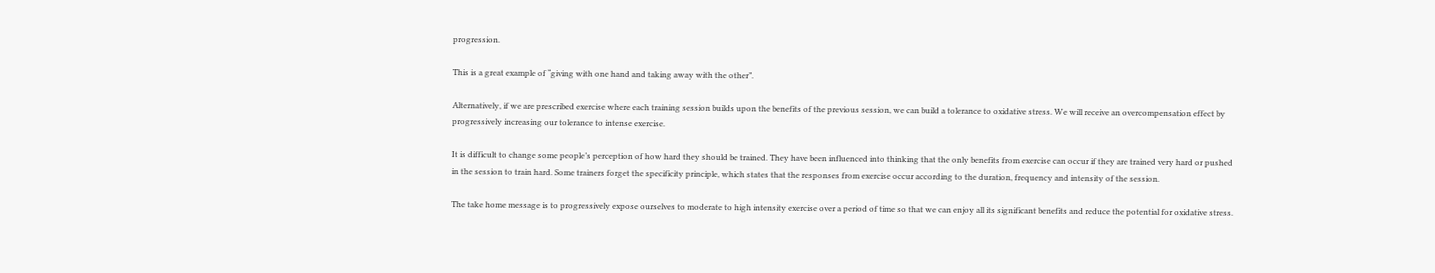progression.

This is a great example of “giving with one hand and taking away with the other”.

Alternatively, if we are prescribed exercise where each training session builds upon the benefits of the previous session, we can build a tolerance to oxidative stress. We will receive an overcompensation effect by progressively increasing our tolerance to intense exercise.

It is difficult to change some people’s perception of how hard they should be trained. They have been influenced into thinking that the only benefits from exercise can occur if they are trained very hard or pushed in the session to train hard. Some trainers forget the specificity principle, which states that the responses from exercise occur according to the duration, frequency and intensity of the session.

The take home message is to progressively expose ourselves to moderate to high intensity exercise over a period of time so that we can enjoy all its significant benefits and reduce the potential for oxidative stress.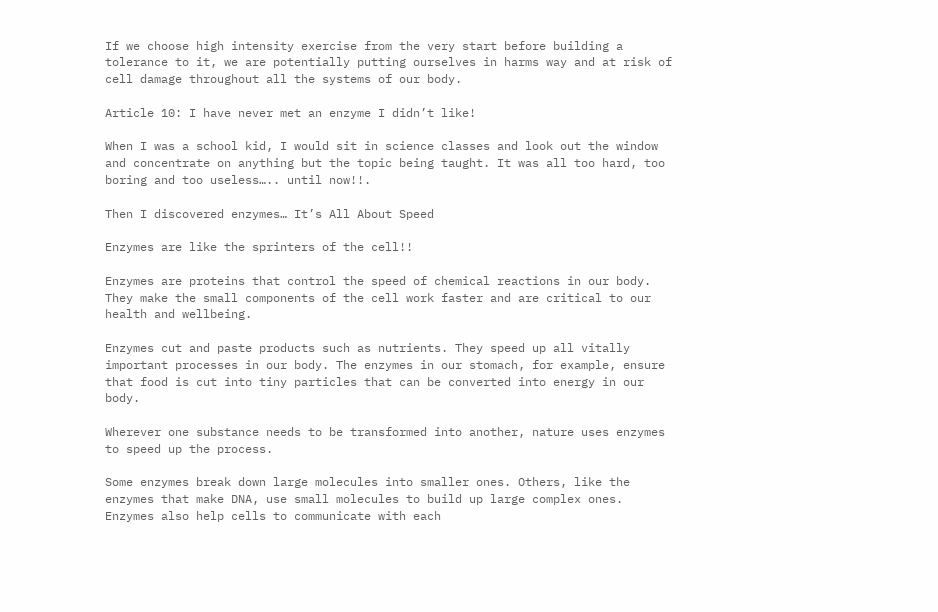If we choose high intensity exercise from the very start before building a tolerance to it, we are potentially putting ourselves in harms way and at risk of cell damage throughout all the systems of our body.

Article 10: I have never met an enzyme I didn’t like!

When I was a school kid, I would sit in science classes and look out the window and concentrate on anything but the topic being taught. It was all too hard, too boring and too useless….. until now!!.

Then I discovered enzymes… It’s All About Speed

Enzymes are like the sprinters of the cell!!

Enzymes are proteins that control the speed of chemical reactions in our body. They make the small components of the cell work faster and are critical to our health and wellbeing.

Enzymes cut and paste products such as nutrients. They speed up all vitally important processes in our body. The enzymes in our stomach, for example, ensure that food is cut into tiny particles that can be converted into energy in our body.

Wherever one substance needs to be transformed into another, nature uses enzymes to speed up the process.

Some enzymes break down large molecules into smaller ones. Others, like the enzymes that make DNA, use small molecules to build up large complex ones. Enzymes also help cells to communicate with each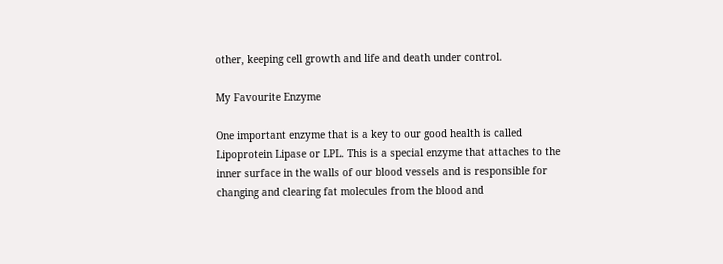other, keeping cell growth and life and death under control.

My Favourite Enzyme

One important enzyme that is a key to our good health is called Lipoprotein Lipase or LPL. This is a special enzyme that attaches to the inner surface in the walls of our blood vessels and is responsible for changing and clearing fat molecules from the blood and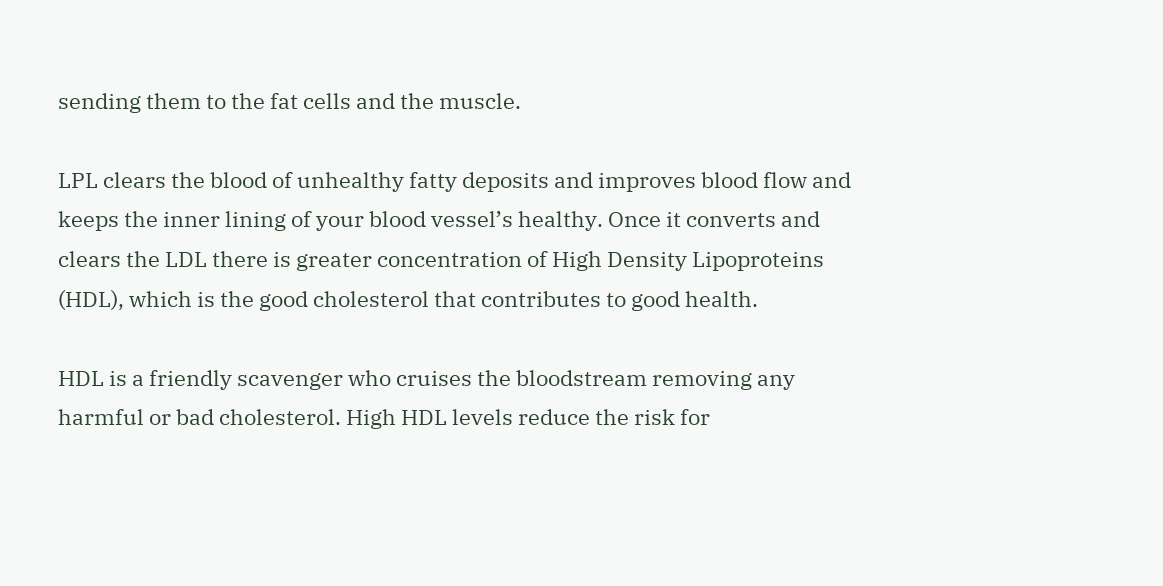sending them to the fat cells and the muscle.

LPL clears the blood of unhealthy fatty deposits and improves blood flow and keeps the inner lining of your blood vessel’s healthy. Once it converts and clears the LDL there is greater concentration of High Density Lipoproteins (HDL), which is the good cholesterol that contributes to good health.

HDL is a friendly scavenger who cruises the bloodstream removing any harmful or bad cholesterol. High HDL levels reduce the risk for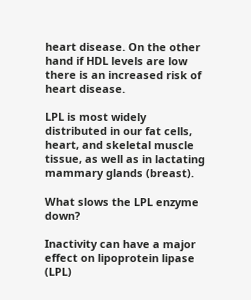heart disease. On the other hand if HDL levels are low there is an increased risk of heart disease.

LPL is most widely distributed in our fat cells, heart, and skeletal muscle tissue, as well as in lactating mammary glands (breast).

What slows the LPL enzyme down?

Inactivity can have a major effect on lipoprotein lipase (LPL)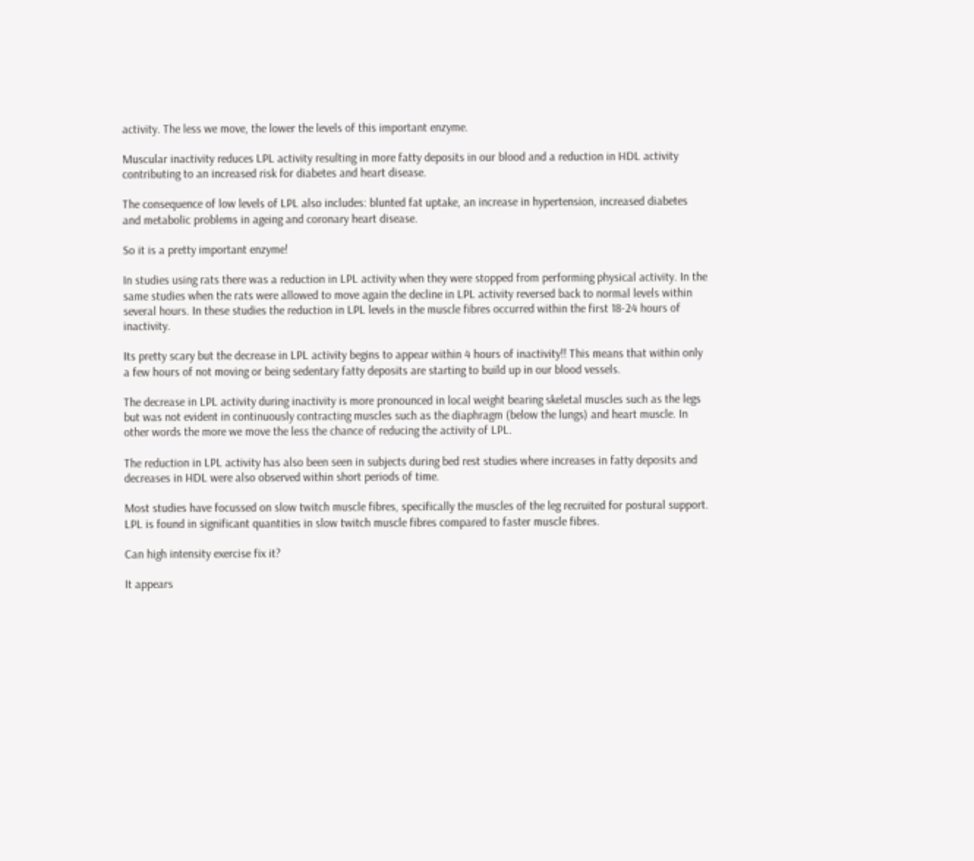activity. The less we move, the lower the levels of this important enzyme.

Muscular inactivity reduces LPL activity resulting in more fatty deposits in our blood and a reduction in HDL activity contributing to an increased risk for diabetes and heart disease.

The consequence of low levels of LPL also includes: blunted fat uptake, an increase in hypertension, increased diabetes and metabolic problems in ageing and coronary heart disease.

So it is a pretty important enzyme!

In studies using rats there was a reduction in LPL activity when they were stopped from performing physical activity. In the same studies when the rats were allowed to move again the decline in LPL activity reversed back to normal levels within several hours. In these studies the reduction in LPL levels in the muscle fibres occurred within the first 18-24 hours of inactivity.

Its pretty scary but the decrease in LPL activity begins to appear within 4 hours of inactivity!! This means that within only a few hours of not moving or being sedentary fatty deposits are starting to build up in our blood vessels.

The decrease in LPL activity during inactivity is more pronounced in local weight bearing skeletal muscles such as the legs but was not evident in continuously contracting muscles such as the diaphragm (below the lungs) and heart muscle. In other words the more we move the less the chance of reducing the activity of LPL.

The reduction in LPL activity has also been seen in subjects during bed rest studies where increases in fatty deposits and decreases in HDL were also observed within short periods of time.

Most studies have focussed on slow twitch muscle fibres, specifically the muscles of the leg recruited for postural support. LPL is found in significant quantities in slow twitch muscle fibres compared to faster muscle fibres.

Can high intensity exercise fix it?

It appears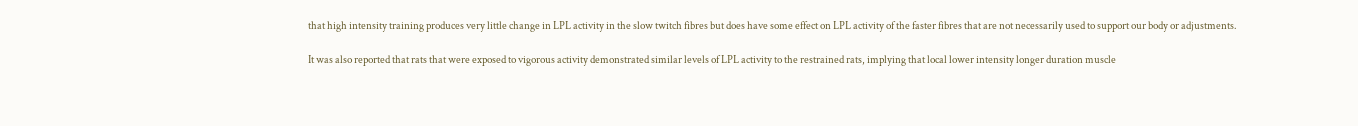that high intensity training produces very little change in LPL activity in the slow twitch fibres but does have some effect on LPL activity of the faster fibres that are not necessarily used to support our body or adjustments.

It was also reported that rats that were exposed to vigorous activity demonstrated similar levels of LPL activity to the restrained rats, implying that local lower intensity longer duration muscle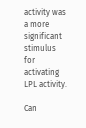activity was a more significant stimulus for activating LPL activity.

Can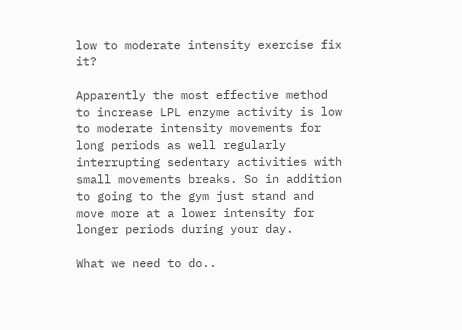low to moderate intensity exercise fix it?

Apparently the most effective method to increase LPL enzyme activity is low to moderate intensity movements for long periods as well regularly interrupting sedentary activities with small movements breaks. So in addition to going to the gym just stand and move more at a lower intensity for longer periods during your day.

What we need to do..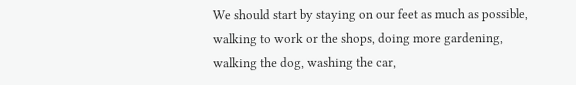We should start by staying on our feet as much as possible, walking to work or the shops, doing more gardening, walking the dog, washing the car,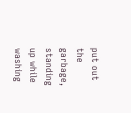put out the garbage, standing up while washing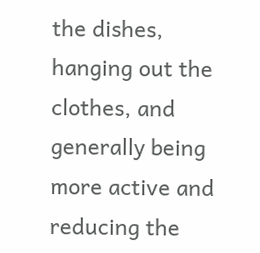the dishes, hanging out the clothes, and generally being more active and reducing the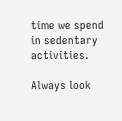time we spend in sedentary activities.

Always look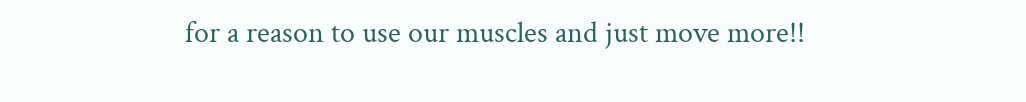for a reason to use our muscles and just move more!!